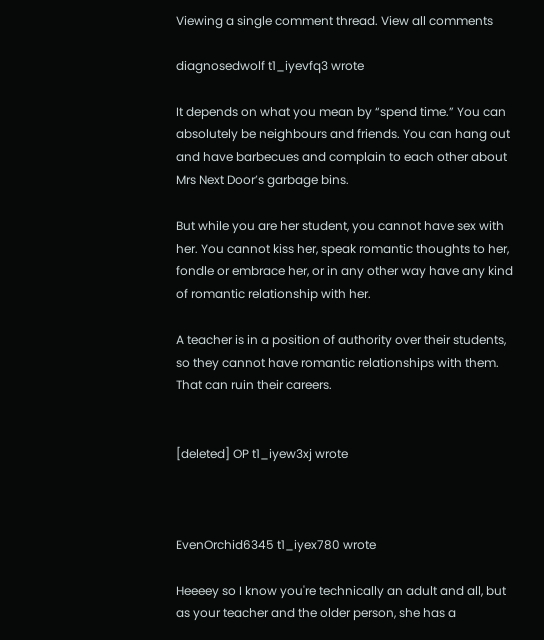Viewing a single comment thread. View all comments

diagnosedwolf t1_iyevfq3 wrote

It depends on what you mean by “spend time.” You can absolutely be neighbours and friends. You can hang out and have barbecues and complain to each other about Mrs Next Door’s garbage bins.

But while you are her student, you cannot have sex with her. You cannot kiss her, speak romantic thoughts to her, fondle or embrace her, or in any other way have any kind of romantic relationship with her.

A teacher is in a position of authority over their students, so they cannot have romantic relationships with them. That can ruin their careers.


[deleted] OP t1_iyew3xj wrote



EvenOrchid6345 t1_iyex780 wrote

Heeeey so I know you're technically an adult and all, but as your teacher and the older person, she has a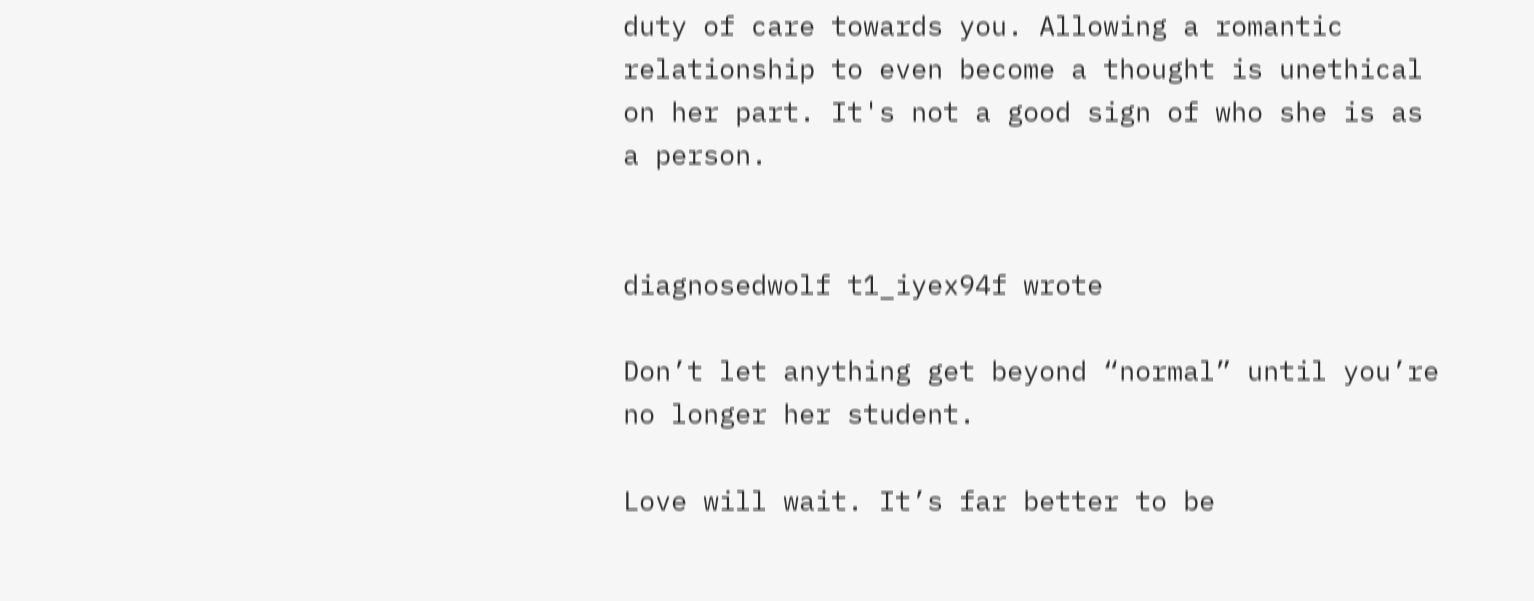duty of care towards you. Allowing a romantic relationship to even become a thought is unethical on her part. It's not a good sign of who she is as a person.


diagnosedwolf t1_iyex94f wrote

Don’t let anything get beyond “normal” until you’re no longer her student.

Love will wait. It’s far better to be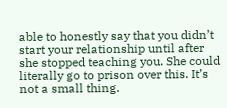able to honestly say that you didn’t start your relationship until after she stopped teaching you. She could literally go to prison over this. It’s not a small thing.